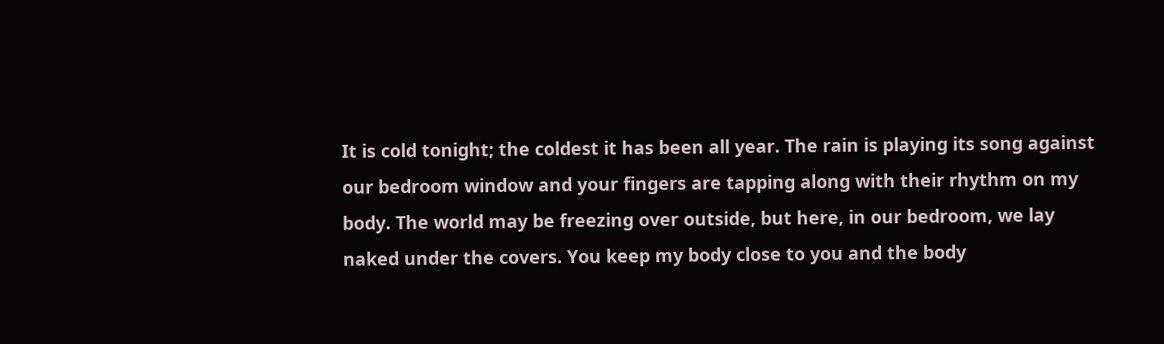It is cold tonight; the coldest it has been all year. The rain is playing its song against our bedroom window and your fingers are tapping along with their rhythm on my body. The world may be freezing over outside, but here, in our bedroom, we lay naked under the covers. You keep my body close to you and the body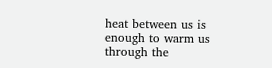heat between us is enough to warm us through the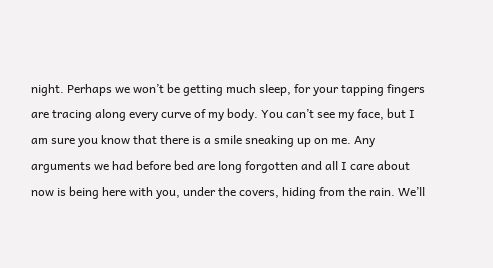night. Perhaps we won’t be getting much sleep, for your tapping fingers are tracing along every curve of my body. You can’t see my face, but I am sure you know that there is a smile sneaking up on me. Any arguments we had before bed are long forgotten and all I care about now is being here with you, under the covers, hiding from the rain. We’ll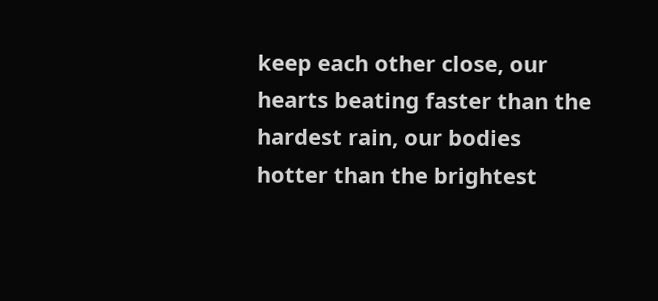keep each other close, our hearts beating faster than the hardest rain, our bodies hotter than the brightest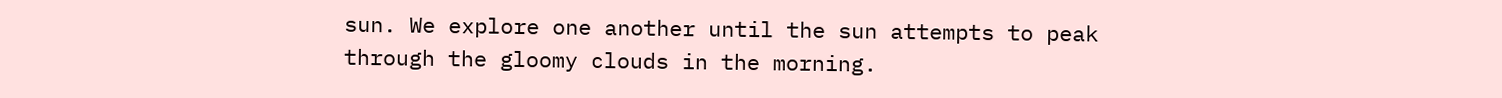sun. We explore one another until the sun attempts to peak through the gloomy clouds in the morning.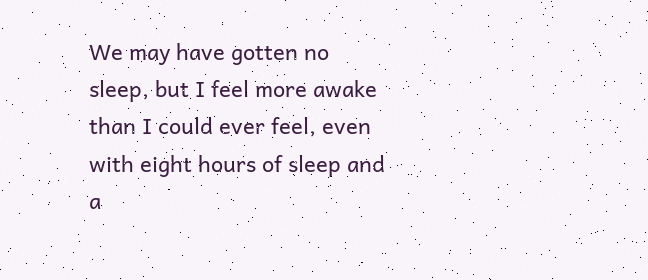We may have gotten no sleep, but I feel more awake than I could ever feel, even with eight hours of sleep and a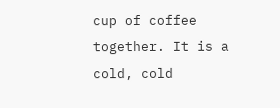cup of coffee together. It is a cold, cold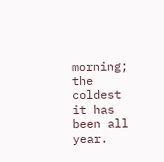morning; the coldest it has been all year.